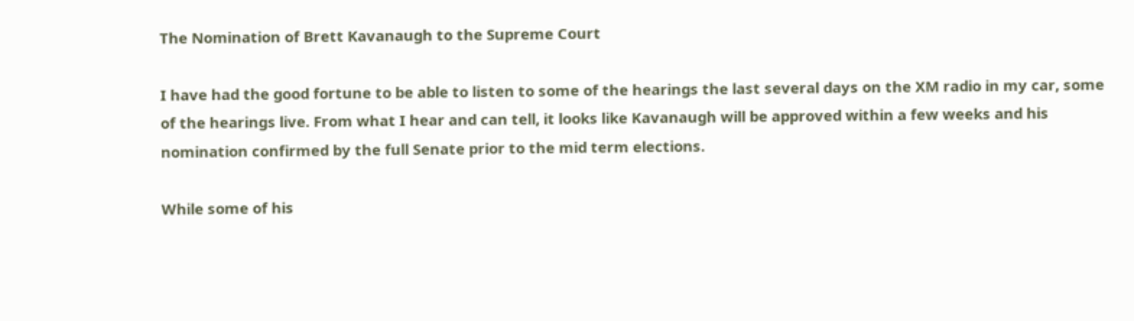The Nomination of Brett Kavanaugh to the Supreme Court

I have had the good fortune to be able to listen to some of the hearings the last several days on the XM radio in my car, some of the hearings live. From what I hear and can tell, it looks like Kavanaugh will be approved within a few weeks and his nomination confirmed by the full Senate prior to the mid term elections.

While some of his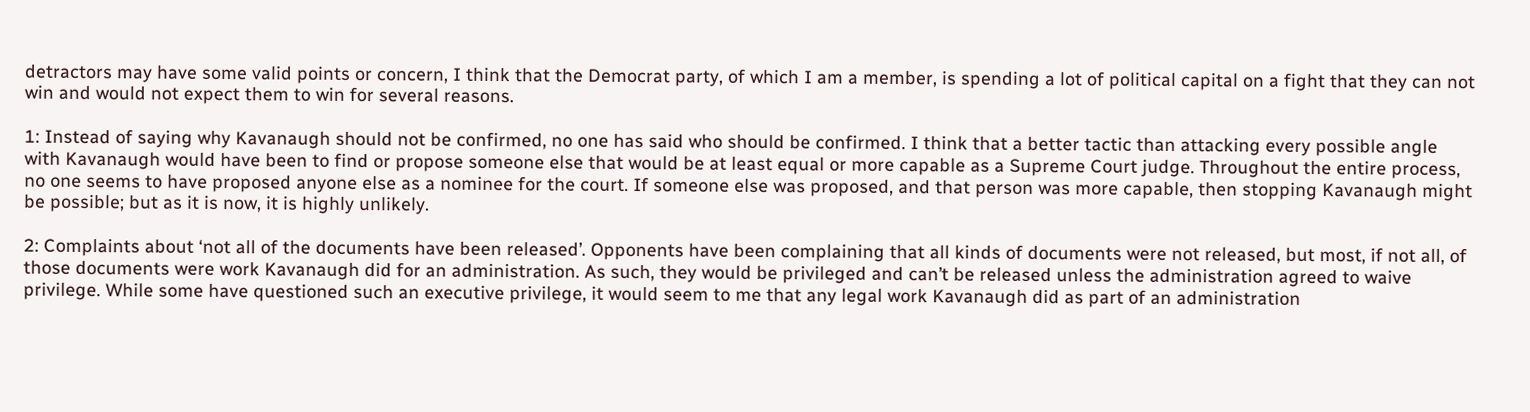detractors may have some valid points or concern, I think that the Democrat party, of which I am a member, is spending a lot of political capital on a fight that they can not win and would not expect them to win for several reasons.

1: Instead of saying why Kavanaugh should not be confirmed, no one has said who should be confirmed. I think that a better tactic than attacking every possible angle with Kavanaugh would have been to find or propose someone else that would be at least equal or more capable as a Supreme Court judge. Throughout the entire process, no one seems to have proposed anyone else as a nominee for the court. If someone else was proposed, and that person was more capable, then stopping Kavanaugh might be possible; but as it is now, it is highly unlikely.

2: Complaints about ‘not all of the documents have been released’. Opponents have been complaining that all kinds of documents were not released, but most, if not all, of those documents were work Kavanaugh did for an administration. As such, they would be privileged and can’t be released unless the administration agreed to waive privilege. While some have questioned such an executive privilege, it would seem to me that any legal work Kavanaugh did as part of an administration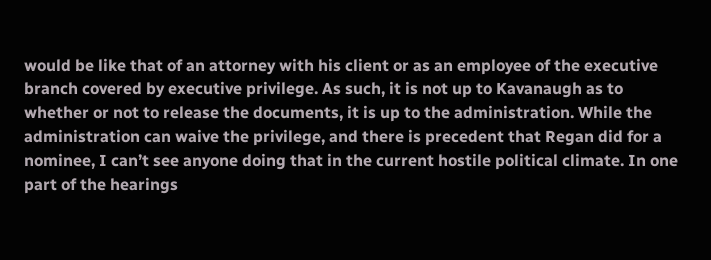would be like that of an attorney with his client or as an employee of the executive branch covered by executive privilege. As such, it is not up to Kavanaugh as to whether or not to release the documents, it is up to the administration. While the administration can waive the privilege, and there is precedent that Regan did for a nominee, I can’t see anyone doing that in the current hostile political climate. In one part of the hearings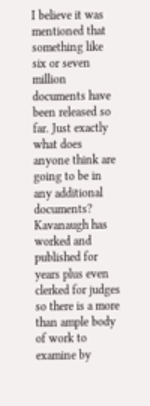I believe it was mentioned that something like six or seven million documents have been released so far. Just exactly what does anyone think are going to be in any additional documents? Kavanaugh has worked and published for years plus even clerked for judges so there is a more than ample body of work to examine by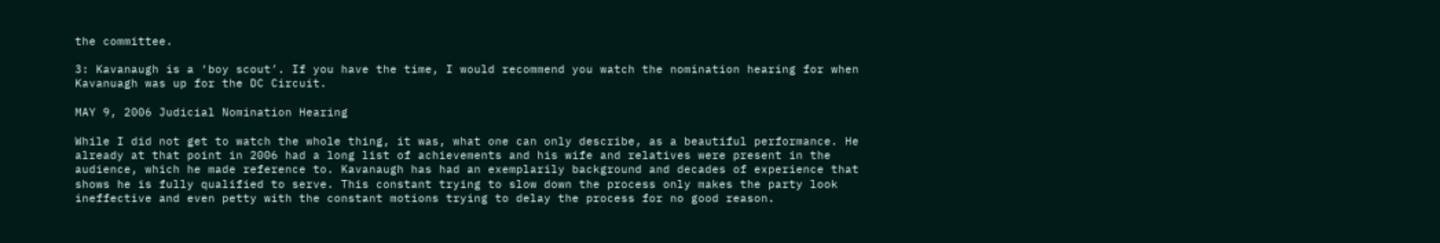the committee.

3: Kavanaugh is a ‘boy scout’. If you have the time, I would recommend you watch the nomination hearing for when Kavanuagh was up for the DC Circuit.

MAY 9, 2006 Judicial Nomination Hearing

While I did not get to watch the whole thing, it was, what one can only describe, as a beautiful performance. He already at that point in 2006 had a long list of achievements and his wife and relatives were present in the audience, which he made reference to. Kavanaugh has had an exemplarily background and decades of experience that shows he is fully qualified to serve. This constant trying to slow down the process only makes the party look ineffective and even petty with the constant motions trying to delay the process for no good reason.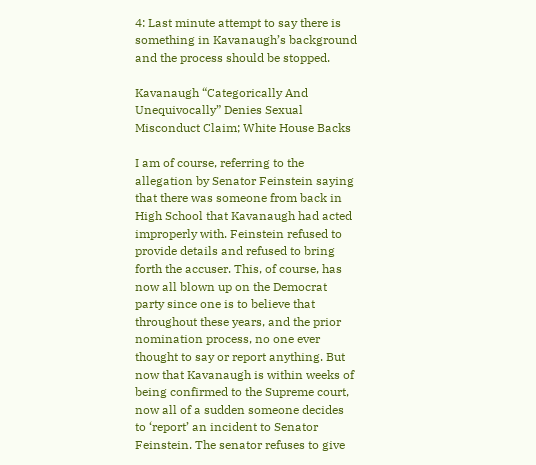4: Last minute attempt to say there is something in Kavanaugh’s background and the process should be stopped.

Kavanaugh “Categorically And Unequivocally” Denies Sexual Misconduct Claim; White House Backs

I am of course, referring to the allegation by Senator Feinstein saying that there was someone from back in High School that Kavanaugh had acted improperly with. Feinstein refused to provide details and refused to bring forth the accuser. This, of course, has now all blown up on the Democrat party since one is to believe that throughout these years, and the prior nomination process, no one ever thought to say or report anything. But now that Kavanaugh is within weeks of being confirmed to the Supreme court, now all of a sudden someone decides to ‘report’ an incident to Senator Feinstein. The senator refuses to give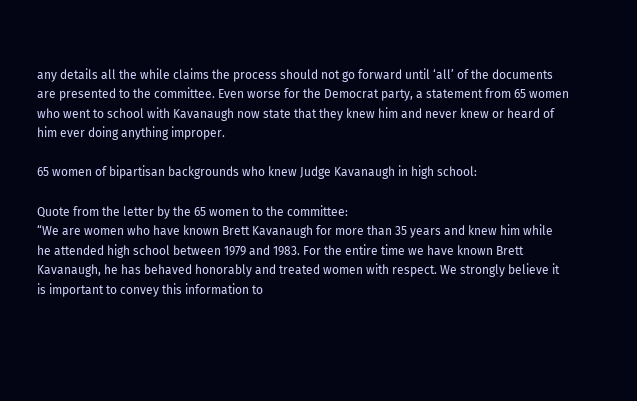any details all the while claims the process should not go forward until ‘all’ of the documents are presented to the committee. Even worse for the Democrat party, a statement from 65 women who went to school with Kavanaugh now state that they knew him and never knew or heard of him ever doing anything improper.

65 women of bipartisan backgrounds who knew Judge Kavanaugh in high school:

Quote from the letter by the 65 women to the committee:
“We are women who have known Brett Kavanaugh for more than 35 years and knew him while he attended high school between 1979 and 1983. For the entire time we have known Brett Kavanaugh, he has behaved honorably and treated women with respect. We strongly believe it is important to convey this information to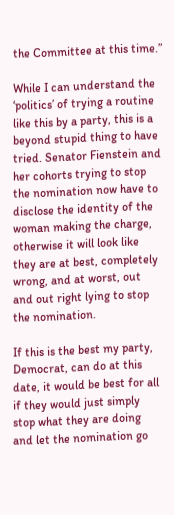the Committee at this time.”

While I can understand the ‘politics’ of trying a routine like this by a party, this is a beyond stupid thing to have tried. Senator Fienstein and her cohorts trying to stop the nomination now have to disclose the identity of the woman making the charge, otherwise it will look like they are at best, completely wrong, and at worst, out and out right lying to stop the nomination.

If this is the best my party, Democrat, can do at this date, it would be best for all if they would just simply stop what they are doing and let the nomination go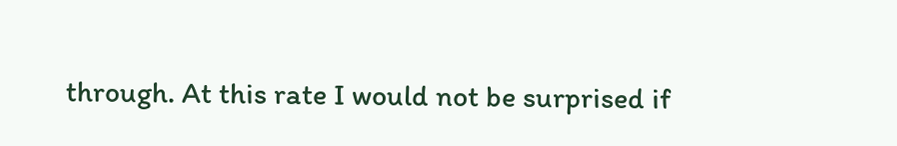through. At this rate I would not be surprised if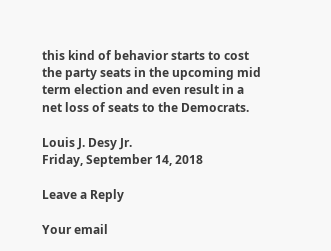this kind of behavior starts to cost the party seats in the upcoming mid term election and even result in a net loss of seats to the Democrats.

Louis J. Desy Jr.
Friday, September 14, 2018

Leave a Reply

Your email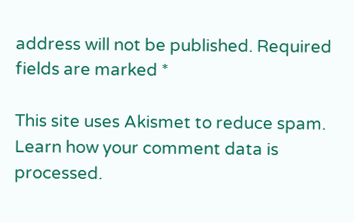address will not be published. Required fields are marked *

This site uses Akismet to reduce spam. Learn how your comment data is processed.